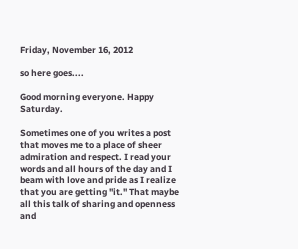Friday, November 16, 2012

so here goes....

Good morning everyone. Happy Saturday.

Sometimes one of you writes a post that moves me to a place of sheer admiration and respect. I read your words and all hours of the day and I beam with love and pride as I realize that you are getting "it." That maybe all this talk of sharing and openness and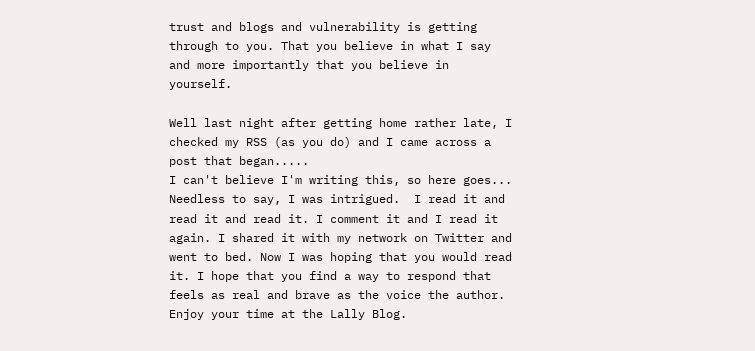trust and blogs and vulnerability is getting through to you. That you believe in what I say and more importantly that you believe in yourself.

Well last night after getting home rather late, I checked my RSS (as you do) and I came across a post that began.....
I can't believe I'm writing this, so here goes...
Needless to say, I was intrigued.  I read it and read it and read it. I comment it and I read it again. I shared it with my network on Twitter and went to bed. Now I was hoping that you would read it. I hope that you find a way to respond that feels as real and brave as the voice the author. Enjoy your time at the Lally Blog.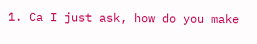1. Ca I just ask, how do you make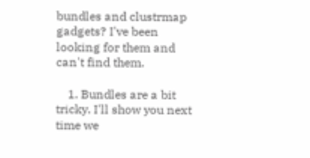bundles and clustrmap gadgets? I've been looking for them and can't find them.

    1. Bundles are a bit tricky. I'll show you next time we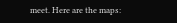meet. Here are the maps: